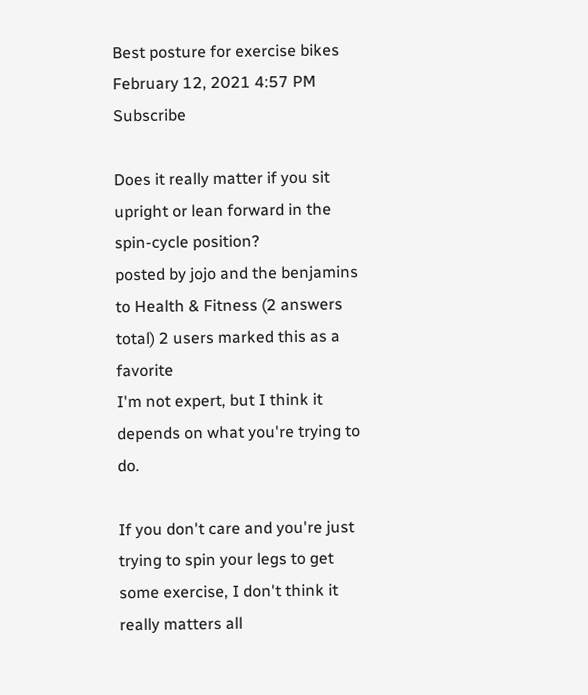Best posture for exercise bikes
February 12, 2021 4:57 PM   Subscribe

Does it really matter if you sit upright or lean forward in the spin-cycle position?
posted by jojo and the benjamins to Health & Fitness (2 answers total) 2 users marked this as a favorite
I'm not expert, but I think it depends on what you're trying to do.

If you don't care and you're just trying to spin your legs to get some exercise, I don't think it really matters all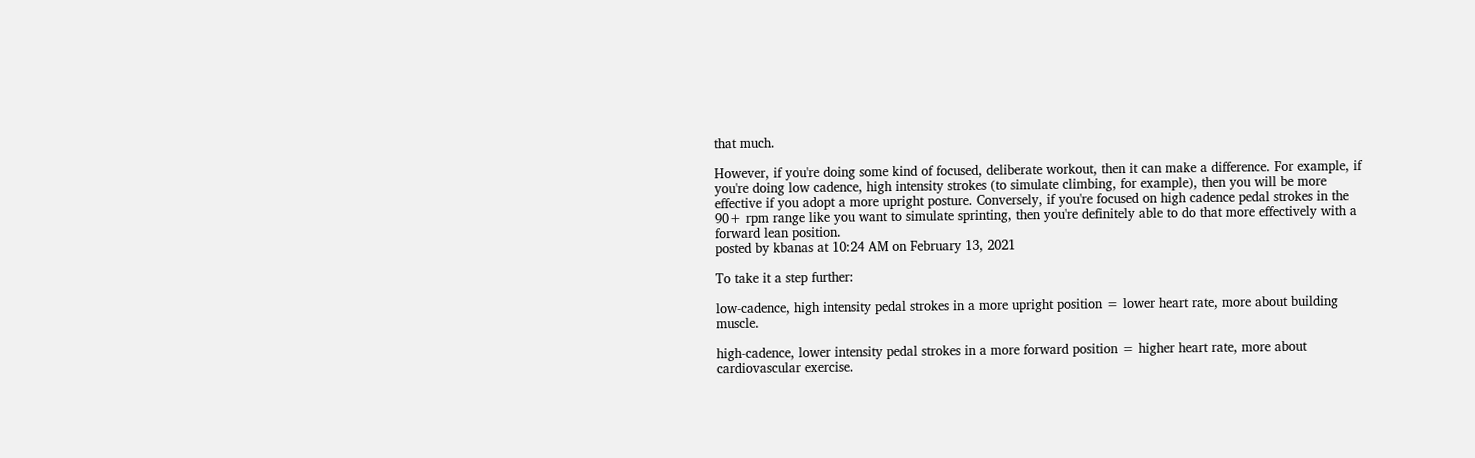that much.

However, if you're doing some kind of focused, deliberate workout, then it can make a difference. For example, if you're doing low cadence, high intensity strokes (to simulate climbing, for example), then you will be more effective if you adopt a more upright posture. Conversely, if you're focused on high cadence pedal strokes in the 90+ rpm range like you want to simulate sprinting, then you're definitely able to do that more effectively with a forward lean position.
posted by kbanas at 10:24 AM on February 13, 2021

To take it a step further:

low-cadence, high intensity pedal strokes in a more upright position = lower heart rate, more about building muscle.

high-cadence, lower intensity pedal strokes in a more forward position = higher heart rate, more about cardiovascular exercise.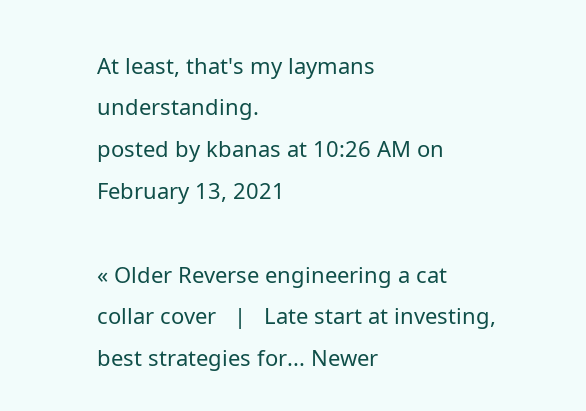At least, that's my laymans understanding.
posted by kbanas at 10:26 AM on February 13, 2021

« Older Reverse engineering a cat collar cover   |   Late start at investing, best strategies for... Newer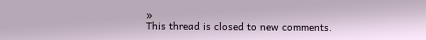»
This thread is closed to new comments.